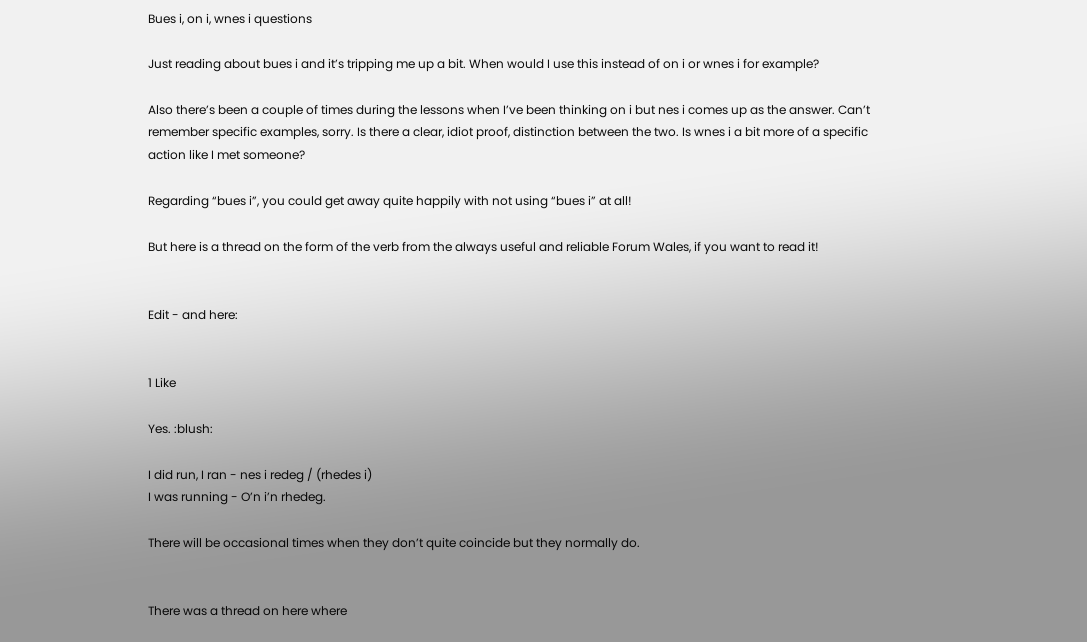Bues i, on i, wnes i questions

Just reading about bues i and it’s tripping me up a bit. When would I use this instead of on i or wnes i for example?

Also there’s been a couple of times during the lessons when I’ve been thinking on i but nes i comes up as the answer. Can’t remember specific examples, sorry. Is there a clear, idiot proof, distinction between the two. Is wnes i a bit more of a specific action like I met someone?

Regarding “bues i”, you could get away quite happily with not using “bues i” at all!

But here is a thread on the form of the verb from the always useful and reliable Forum Wales, if you want to read it!


Edit - and here:


1 Like

Yes. :blush:

I did run, I ran - nes i redeg / (rhedes i)
I was running - O’n i’n rhedeg.

There will be occasional times when they don’t quite coincide but they normally do.


There was a thread on here where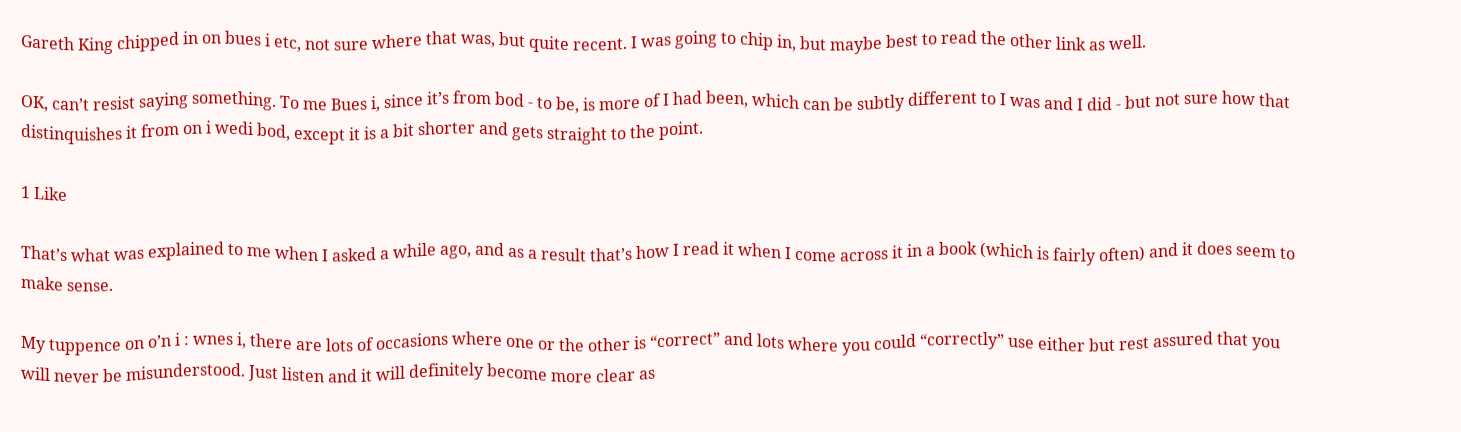Gareth King chipped in on bues i etc, not sure where that was, but quite recent. I was going to chip in, but maybe best to read the other link as well.

OK, can’t resist saying something. To me Bues i, since it’s from bod - to be, is more of I had been, which can be subtly different to I was and I did - but not sure how that distinquishes it from on i wedi bod, except it is a bit shorter and gets straight to the point.

1 Like

That’s what was explained to me when I asked a while ago, and as a result that’s how I read it when I come across it in a book (which is fairly often) and it does seem to make sense.

My tuppence on o’n i : wnes i, there are lots of occasions where one or the other is “correct” and lots where you could “correctly” use either but rest assured that you will never be misunderstood. Just listen and it will definitely become more clear as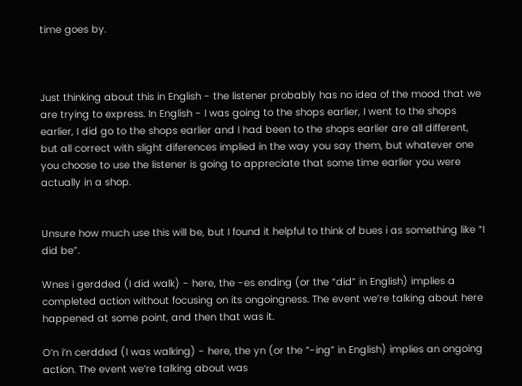time goes by.



Just thinking about this in English - the listener probably has no idea of the mood that we are trying to express. In English - I was going to the shops earlier, I went to the shops earlier, I did go to the shops earlier and I had been to the shops earlier are all different, but all correct with slight diferences implied in the way you say them, but whatever one you choose to use the listener is going to appreciate that some time earlier you were actually in a shop.


Unsure how much use this will be, but I found it helpful to think of bues i as something like “I did be”.

Wnes i gerdded (I did walk) - here, the -es ending (or the “did” in English) implies a completed action without focusing on its ongoingness. The event we’re talking about here happened at some point, and then that was it.

O’n i’n cerdded (I was walking) - here, the yn (or the “-ing” in English) implies an ongoing action. The event we’re talking about was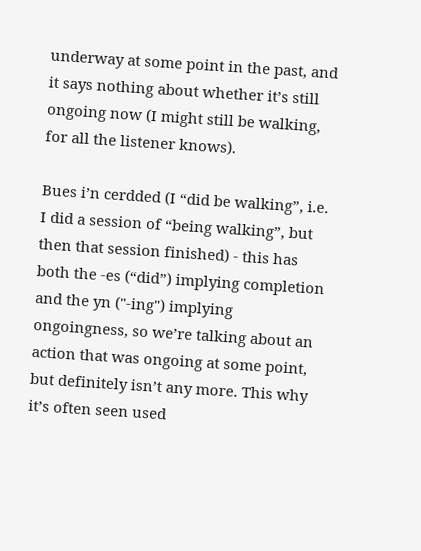underway at some point in the past, and it says nothing about whether it’s still ongoing now (I might still be walking, for all the listener knows).

Bues i’n cerdded (I “did be walking”, i.e. I did a session of “being walking”, but then that session finished) - this has both the -es (“did”) implying completion and the yn ("-ing") implying ongoingness, so we’re talking about an action that was ongoing at some point, but definitely isn’t any more. This why it’s often seen used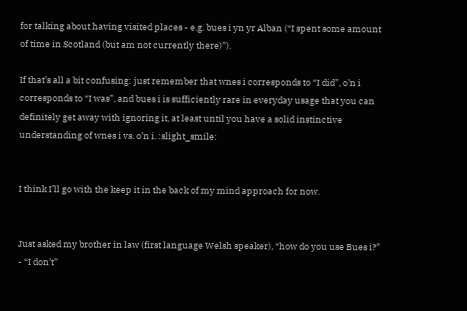for talking about having visited places - e.g. bues i yn yr Alban (“I spent some amount of time in Scotland (but am not currently there)”).

If that’s all a bit confusing: just remember that wnes i corresponds to “I did”, o’n i corresponds to “I was”, and bues i is sufficiently rare in everyday usage that you can definitely get away with ignoring it, at least until you have a solid instinctive understanding of wnes i vs. o’n i. :slight_smile:


I think I’ll go with the keep it in the back of my mind approach for now.


Just asked my brother in law (first language Welsh speaker), “how do you use Bues i?” - “I don’t”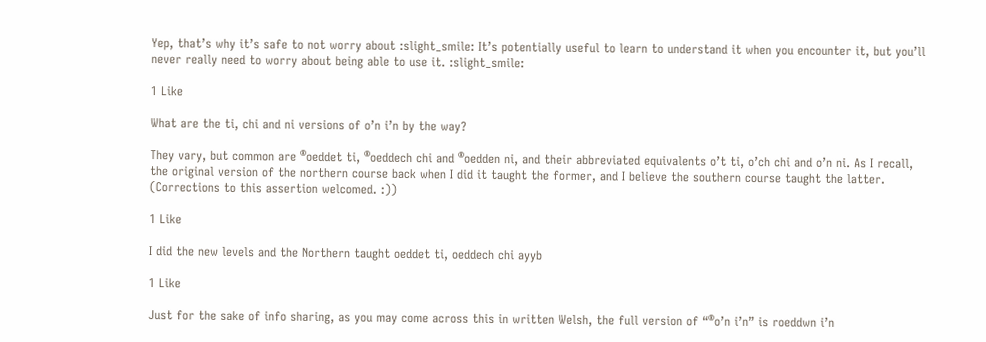Yep, that’s why it’s safe to not worry about :slight_smile: It’s potentially useful to learn to understand it when you encounter it, but you’ll never really need to worry about being able to use it. :slight_smile:

1 Like

What are the ti, chi and ni versions of o’n i’n by the way?

They vary, but common are ®oeddet ti, ®oeddech chi and ®oedden ni, and their abbreviated equivalents o’t ti, o’ch chi and o’n ni. As I recall, the original version of the northern course back when I did it taught the former, and I believe the southern course taught the latter. (Corrections to this assertion welcomed. :))

1 Like

I did the new levels and the Northern taught oeddet ti, oeddech chi ayyb

1 Like

Just for the sake of info sharing, as you may come across this in written Welsh, the full version of “®o’n i’n” is roeddwn i’n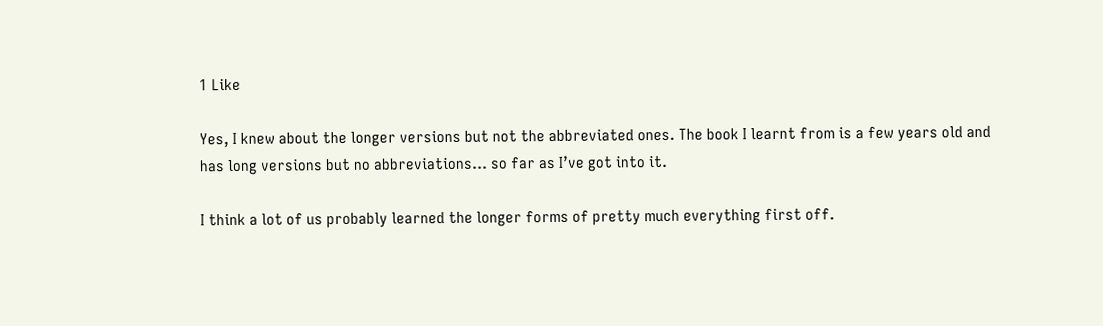1 Like

Yes, I knew about the longer versions but not the abbreviated ones. The book I learnt from is a few years old and has long versions but no abbreviations… so far as I’ve got into it.

I think a lot of us probably learned the longer forms of pretty much everything first off.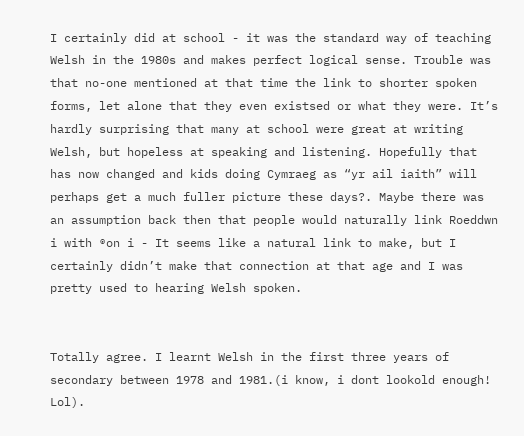I certainly did at school - it was the standard way of teaching Welsh in the 1980s and makes perfect logical sense. Trouble was that no-one mentioned at that time the link to shorter spoken forms, let alone that they even existsed or what they were. It’s hardly surprising that many at school were great at writing Welsh, but hopeless at speaking and listening. Hopefully that has now changed and kids doing Cymraeg as “yr ail iaith” will perhaps get a much fuller picture these days?. Maybe there was an assumption back then that people would naturally link Roeddwn i with ®on i - It seems like a natural link to make, but I certainly didn’t make that connection at that age and I was pretty used to hearing Welsh spoken.


Totally agree. I learnt Welsh in the first three years of secondary between 1978 and 1981.(i know, i dont lookold enough! Lol).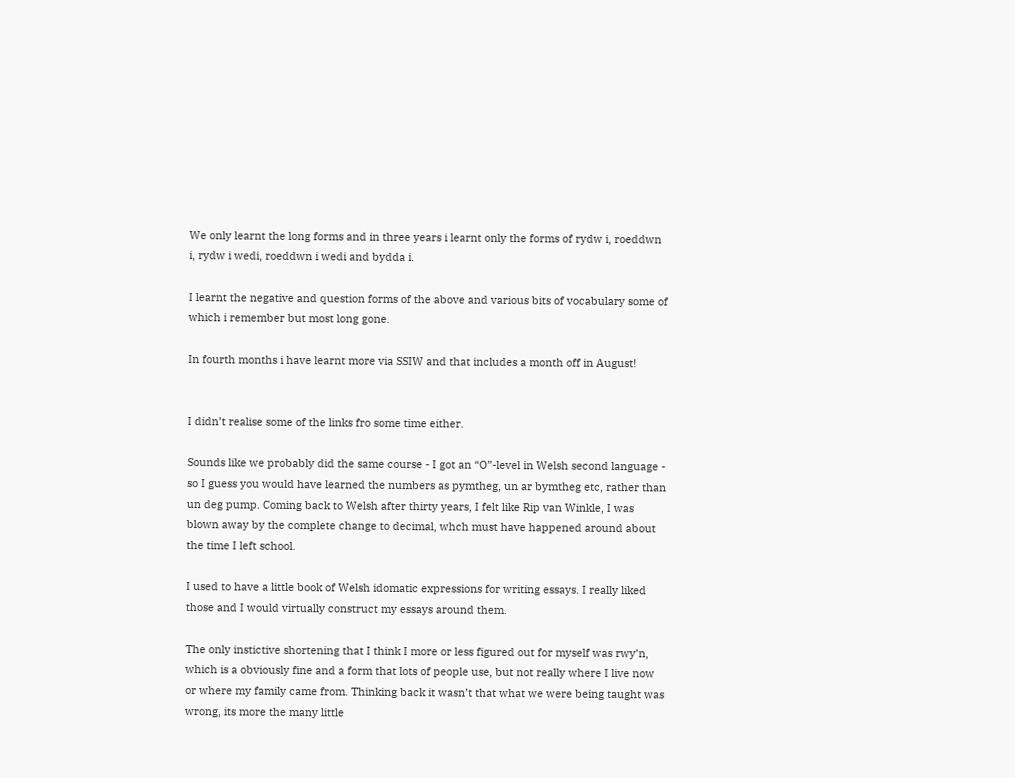We only learnt the long forms and in three years i learnt only the forms of rydw i, roeddwn i, rydw i wedi, roeddwn i wedi and bydda i.

I learnt the negative and question forms of the above and various bits of vocabulary some of which i remember but most long gone.

In fourth months i have learnt more via SSIW and that includes a month off in August!


I didn’t realise some of the links fro some time either.

Sounds like we probably did the same course - I got an “O”-level in Welsh second language - so I guess you would have learned the numbers as pymtheg, un ar bymtheg etc, rather than un deg pump. Coming back to Welsh after thirty years, I felt like Rip van Winkle, I was blown away by the complete change to decimal, whch must have happened around about the time I left school.

I used to have a little book of Welsh idomatic expressions for writing essays. I really liked those and I would virtually construct my essays around them.

The only instictive shortening that I think I more or less figured out for myself was rwy’n, which is a obviously fine and a form that lots of people use, but not really where I live now or where my family came from. Thinking back it wasn’t that what we were being taught was wrong, its more the many little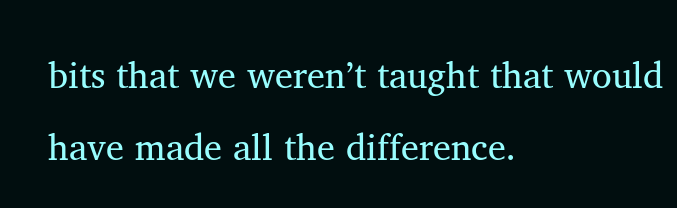bits that we weren’t taught that would have made all the difference.